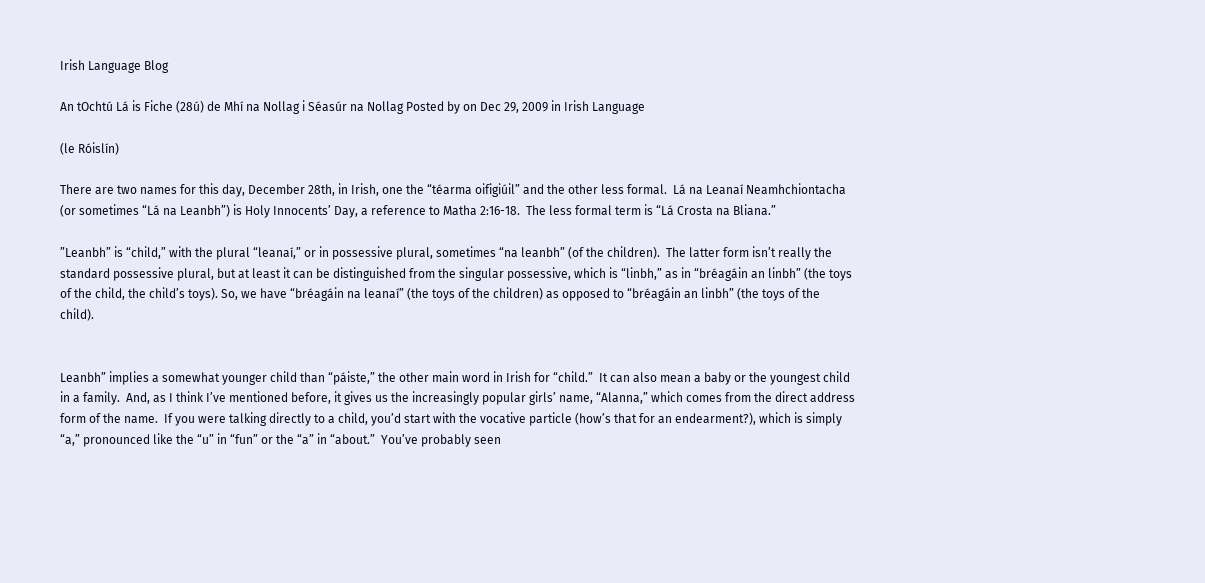Irish Language Blog

An tOchtú Lá is Fiche (28ú) de Mhí na Nollag i Séasúr na Nollag Posted by on Dec 29, 2009 in Irish Language

(le Róislín)

There are two names for this day, December 28th, in Irish, one the “téarma oifigiúil” and the other less formal.  Lá na Leanaí Neamhchiontacha (or sometimes “Lá na Leanbh”) is Holy Innocents’ Day, a reference to Matha 2:16-18.  The less formal term is “Lá Crosta na Bliana.”

”Leanbh” is “child,” with the plural “leanaí,” or in possessive plural, sometimes “na leanbh” (of the children).  The latter form isn’t really the standard possessive plural, but at least it can be distinguished from the singular possessive, which is “linbh,” as in “bréagáin an linbh” (the toys of the child, the child’s toys). So, we have “bréagáin na leanaí” (the toys of the children) as opposed to “bréagáin an linbh” (the toys of the child).


Leanbh” implies a somewhat younger child than “páiste,” the other main word in Irish for “child.”  It can also mean a baby or the youngest child in a family.  And, as I think I’ve mentioned before, it gives us the increasingly popular girls’ name, “Alanna,” which comes from the direct address form of the name.  If you were talking directly to a child, you’d start with the vocative particle (how’s that for an endearment?), which is simply “a,” pronounced like the “u” in “fun” or the “a” in “about.”  You’ve probably seen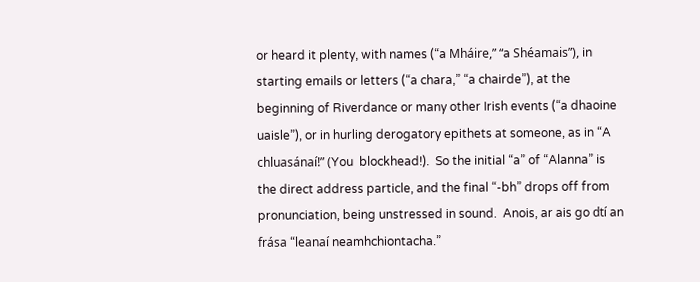or heard it plenty, with names (“a Mháire,” “a Shéamais”), in starting emails or letters (“a chara,” “a chairde”), at the beginning of Riverdance or many other Irish events (“a dhaoine uaisle”), or in hurling derogatory epithets at someone, as in “A chluasánaí!” (You  blockhead!).  So the initial “a” of “Alanna” is the direct address particle, and the final “-bh” drops off from pronunciation, being unstressed in sound.  Anois, ar ais go dtí an frása “leanaí neamhchiontacha.”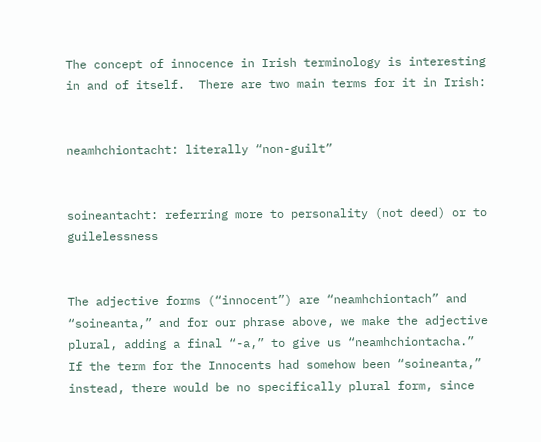The concept of innocence in Irish terminology is interesting in and of itself.  There are two main terms for it in Irish:


neamhchiontacht: literally “non-guilt”


soineantacht: referring more to personality (not deed) or to guilelessness


The adjective forms (“innocent”) are “neamhchiontach” and “soineanta,” and for our phrase above, we make the adjective plural, adding a final “-a,” to give us “neamhchiontacha.”  If the term for the Innocents had somehow been “soineanta,” instead, there would be no specifically plural form, since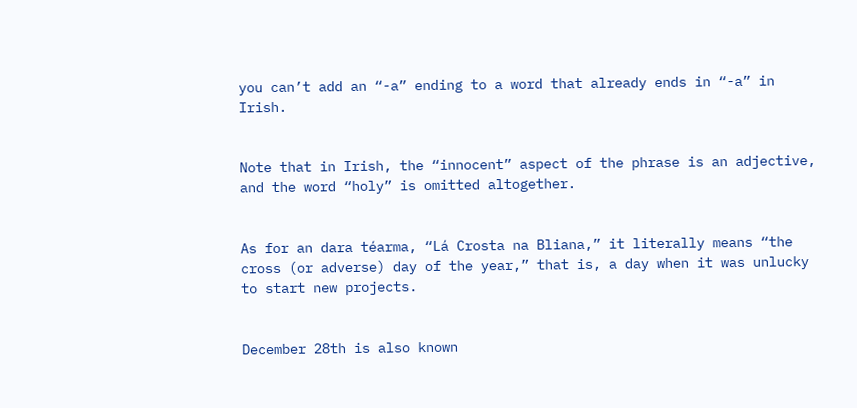you can’t add an “-a” ending to a word that already ends in “-a” in Irish.


Note that in Irish, the “innocent” aspect of the phrase is an adjective, and the word “holy” is omitted altogether.


As for an dara téarma, “Lá Crosta na Bliana,” it literally means “the cross (or adverse) day of the year,” that is, a day when it was unlucky to start new projects.


December 28th is also known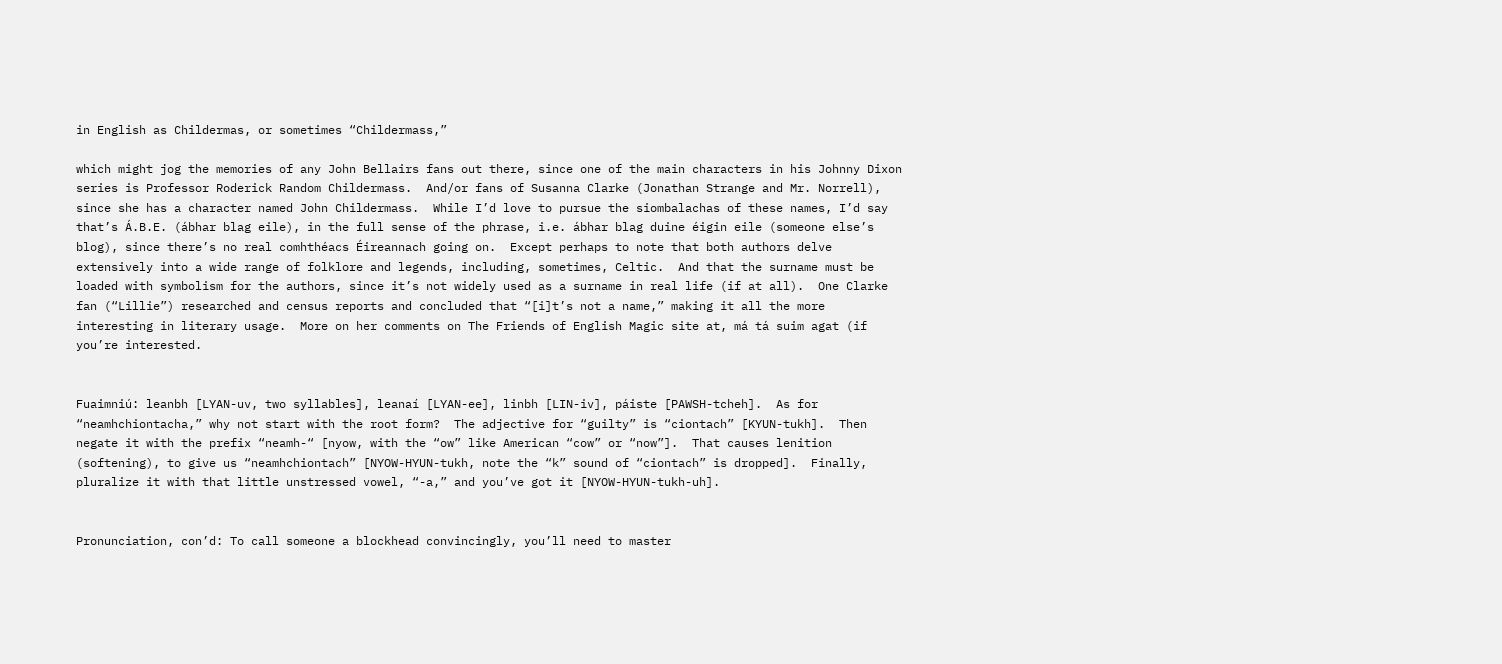in English as Childermas, or sometimes “Childermass,”

which might jog the memories of any John Bellairs fans out there, since one of the main characters in his Johnny Dixon series is Professor Roderick Random Childermass.  And/or fans of Susanna Clarke (Jonathan Strange and Mr. Norrell), since she has a character named John Childermass.  While I’d love to pursue the siombalachas of these names, I’d say that’s Á.B.E. (ábhar blag eile), in the full sense of the phrase, i.e. ábhar blag duine éigin eile (someone else’s blog), since there’s no real comhthéacs Éireannach going on.  Except perhaps to note that both authors delve extensively into a wide range of folklore and legends, including, sometimes, Celtic.  And that the surname must be loaded with symbolism for the authors, since it’s not widely used as a surname in real life (if at all).  One Clarke fan (“Lillie”) researched and census reports and concluded that “[i]t’s not a name,” making it all the more interesting in literary usage.  More on her comments on The Friends of English Magic site at, má tá suim agat (if you’re interested.


Fuaimniú: leanbh [LYAN-uv, two syllables], leanaí [LYAN-ee], linbh [LIN-iv], páiste [PAWSH-tcheh].  As for “neamhchiontacha,” why not start with the root form?  The adjective for “guilty” is “ciontach” [KYUN-tukh].  Then negate it with the prefix “neamh-“ [nyow, with the “ow” like American “cow” or “now”].  That causes lenition (softening), to give us “neamhchiontach” [NYOW-HYUN-tukh, note the “k” sound of “ciontach” is dropped].  Finally, pluralize it with that little unstressed vowel, “-a,” and you’ve got it [NYOW-HYUN-tukh-uh].


Pronunciation, con’d: To call someone a blockhead convincingly, you’ll need to master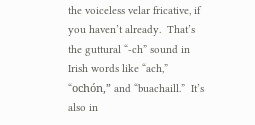the voiceless velar fricative, if you haven’t already.  That’s the guttural “-ch” sound in Irish words like “ach,” “ochón,” and “buachaill.”  It’s also in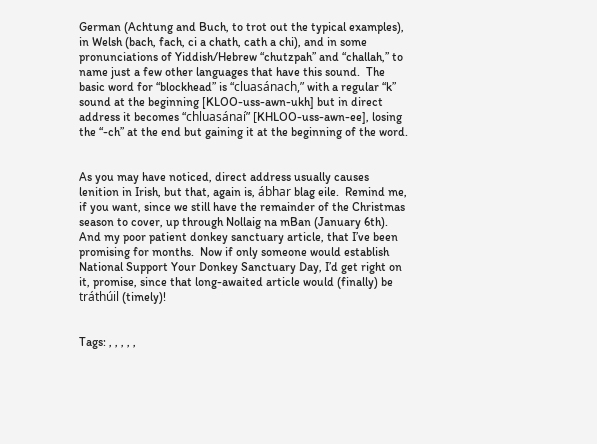German (Achtung and Buch, to trot out the typical examples), in Welsh (bach, fach, ci a chath, cath a chi), and in some pronunciations of Yiddish/Hebrew “chutzpah” and “challah,” to name just a few other languages that have this sound.  The basic word for “blockhead” is “cluasánach,” with a regular “k” sound at the beginning [KLOO-uss-awn-ukh] but in direct address it becomes “chluasánaí” [KHLOO-uss-awn-ee], losing the “-ch” at the end but gaining it at the beginning of the word.


As you may have noticed, direct address usually causes lenition in Irish, but that, again is, ábhar blag eile.  Remind me, if you want, since we still have the remainder of the Christmas season to cover, up through Nollaig na mBan (January 6th).  And my poor patient donkey sanctuary article, that I’ve been promising for months.  Now if only someone would establish National Support Your Donkey Sanctuary Day, I’d get right on it, promise, since that long-awaited article would (finally) be tráthúil (timely)!


Tags: , , , , ,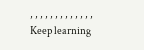, , , , , , , , , , , , ,
Keep learning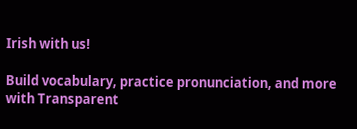Irish with us!

Build vocabulary, practice pronunciation, and more with Transparent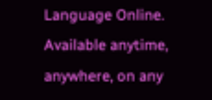Language Online. Available anytime, anywhere, on any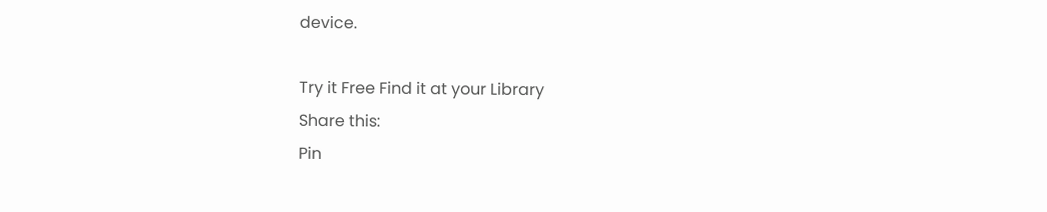device.

Try it Free Find it at your Library
Share this:
Pin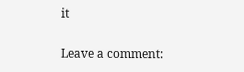it

Leave a comment: